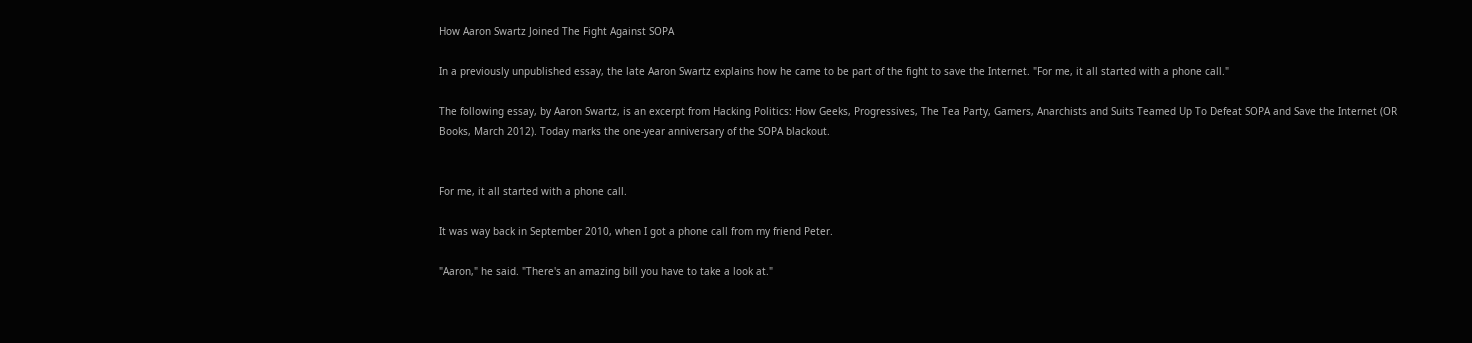How Aaron Swartz Joined The Fight Against SOPA

In a previously unpublished essay, the late Aaron Swartz explains how he came to be part of the fight to save the Internet. "For me, it all started with a phone call."

The following essay, by Aaron Swartz, is an excerpt from Hacking Politics: How Geeks, Progressives, The Tea Party, Gamers, Anarchists and Suits Teamed Up To Defeat SOPA and Save the Internet (OR Books, March 2012). Today marks the one-year anniversary of the SOPA blackout.


For me, it all started with a phone call.

It was way back in September 2010, when I got a phone call from my friend Peter.

"Aaron," he said. "There's an amazing bill you have to take a look at."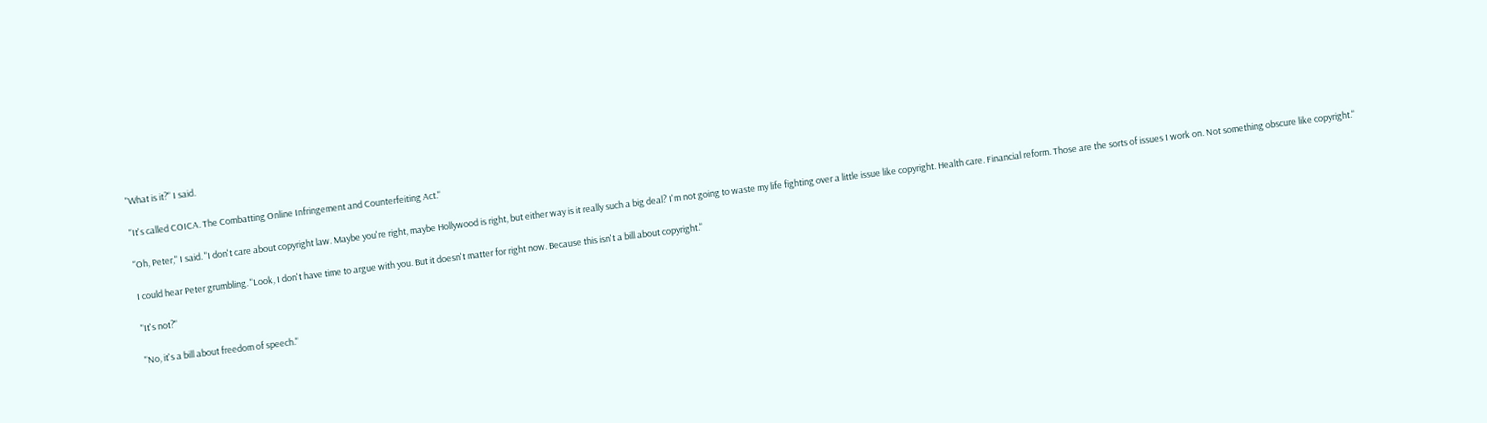"What is it?" I said.

"It's called COICA. The Combatting Online Infringement and Counterfeiting Act."

"Oh, Peter," I said. "I don't care about copyright law. Maybe you're right, maybe Hollywood is right, but either way is it really such a big deal? I'm not going to waste my life fighting over a little issue like copyright. Health care. Financial reform. Those are the sorts of issues I work on. Not something obscure like copyright."

I could hear Peter grumbling. "Look, I don't have time to argue with you. But it doesn't matter for right now. Because this isn't a bill about copyright."

"It's not?"

"No, it's a bill about freedom of speech."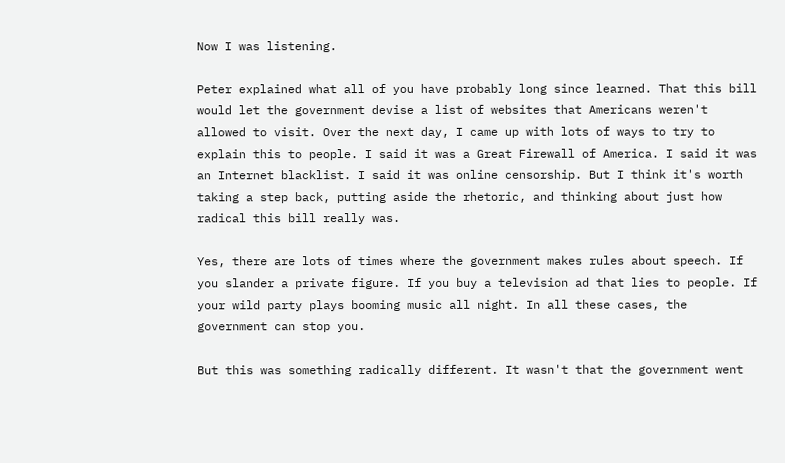Now I was listening.

Peter explained what all of you have probably long since learned. That this bill would let the government devise a list of websites that Americans weren't allowed to visit. Over the next day, I came up with lots of ways to try to explain this to people. I said it was a Great Firewall of America. I said it was an Internet blacklist. I said it was online censorship. But I think it's worth taking a step back, putting aside the rhetoric, and thinking about just how radical this bill really was.

Yes, there are lots of times where the government makes rules about speech. If you slander a private figure. If you buy a television ad that lies to people. If your wild party plays booming music all night. In all these cases, the government can stop you.

But this was something radically different. It wasn't that the government went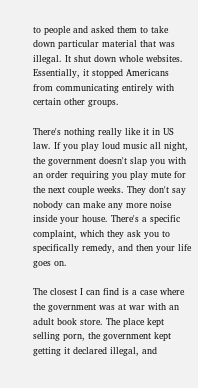to people and asked them to take down particular material that was illegal. It shut down whole websites. Essentially, it stopped Americans from communicating entirely with certain other groups.

There's nothing really like it in US law. If you play loud music all night, the government doesn't slap you with an order requiring you play mute for the next couple weeks. They don't say nobody can make any more noise inside your house. There's a specific complaint, which they ask you to specifically remedy, and then your life goes on.

The closest I can find is a case where the government was at war with an adult book store. The place kept selling porn, the government kept getting it declared illegal, and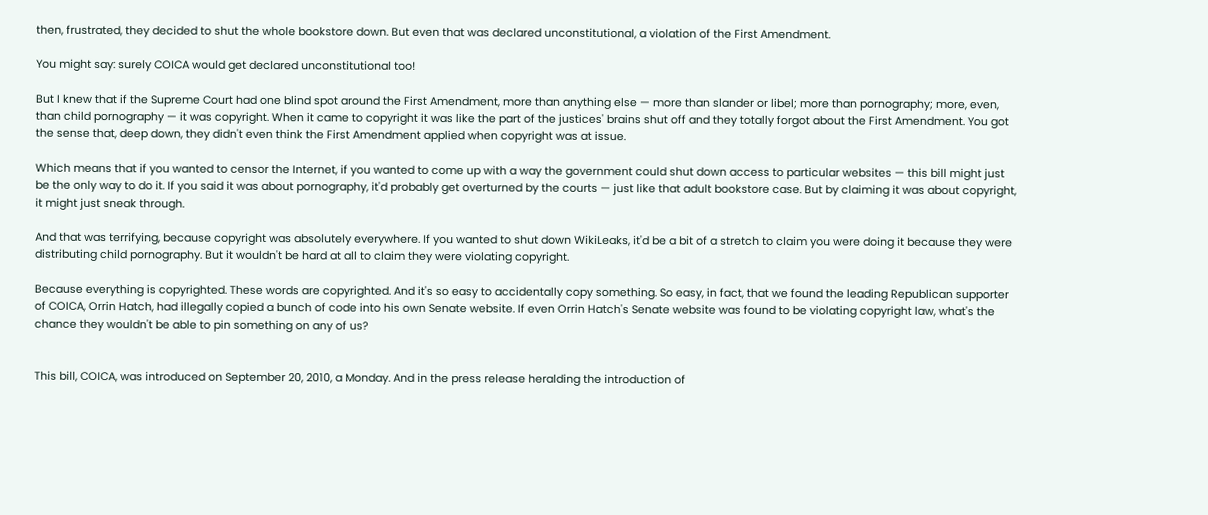then, frustrated, they decided to shut the whole bookstore down. But even that was declared unconstitutional, a violation of the First Amendment.

You might say: surely COICA would get declared unconstitutional too!

But I knew that if the Supreme Court had one blind spot around the First Amendment, more than anything else — more than slander or libel; more than pornography; more, even, than child pornography — it was copyright. When it came to copyright it was like the part of the justices' brains shut off and they totally forgot about the First Amendment. You got the sense that, deep down, they didn't even think the First Amendment applied when copyright was at issue.

Which means that if you wanted to censor the Internet, if you wanted to come up with a way the government could shut down access to particular websites — this bill might just be the only way to do it. If you said it was about pornography, it'd probably get overturned by the courts — just like that adult bookstore case. But by claiming it was about copyright, it might just sneak through.

And that was terrifying, because copyright was absolutely everywhere. If you wanted to shut down WikiLeaks, it'd be a bit of a stretch to claim you were doing it because they were distributing child pornography. But it wouldn't be hard at all to claim they were violating copyright.

Because everything is copyrighted. These words are copyrighted. And it's so easy to accidentally copy something. So easy, in fact, that we found the leading Republican supporter of COICA, Orrin Hatch, had illegally copied a bunch of code into his own Senate website. If even Orrin Hatch's Senate website was found to be violating copyright law, what's the chance they wouldn't be able to pin something on any of us?


This bill, COICA, was introduced on September 20, 2010, a Monday. And in the press release heralding the introduction of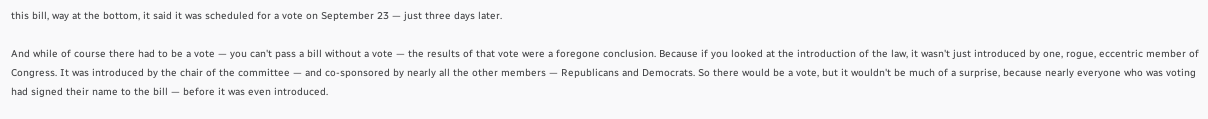this bill, way at the bottom, it said it was scheduled for a vote on September 23 — just three days later.

And while of course there had to be a vote — you can't pass a bill without a vote — the results of that vote were a foregone conclusion. Because if you looked at the introduction of the law, it wasn't just introduced by one, rogue, eccentric member of Congress. It was introduced by the chair of the committee — and co-sponsored by nearly all the other members — Republicans and Democrats. So there would be a vote, but it wouldn't be much of a surprise, because nearly everyone who was voting had signed their name to the bill — before it was even introduced.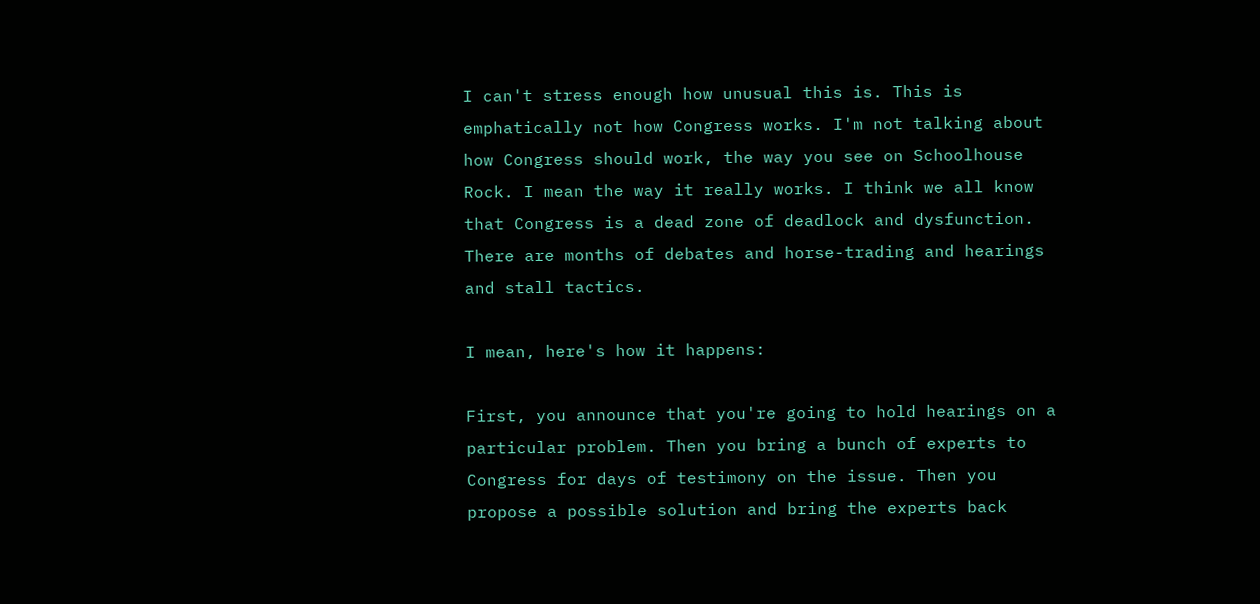I can't stress enough how unusual this is. This is emphatically not how Congress works. I'm not talking about how Congress should work, the way you see on Schoolhouse Rock. I mean the way it really works. I think we all know that Congress is a dead zone of deadlock and dysfunction. There are months of debates and horse-trading and hearings and stall tactics.

I mean, here's how it happens:

First, you announce that you're going to hold hearings on a particular problem. Then you bring a bunch of experts to Congress for days of testimony on the issue. Then you propose a possible solution and bring the experts back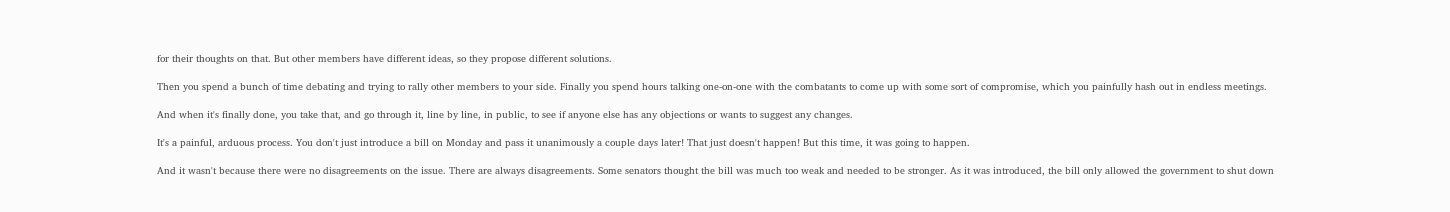for their thoughts on that. But other members have different ideas, so they propose different solutions.

Then you spend a bunch of time debating and trying to rally other members to your side. Finally you spend hours talking one-on-one with the combatants to come up with some sort of compromise, which you painfully hash out in endless meetings.

And when it's finally done, you take that, and go through it, line by line, in public, to see if anyone else has any objections or wants to suggest any changes.

It's a painful, arduous process. You don't just introduce a bill on Monday and pass it unanimously a couple days later! That just doesn't happen! But this time, it was going to happen.

And it wasn't because there were no disagreements on the issue. There are always disagreements. Some senators thought the bill was much too weak and needed to be stronger. As it was introduced, the bill only allowed the government to shut down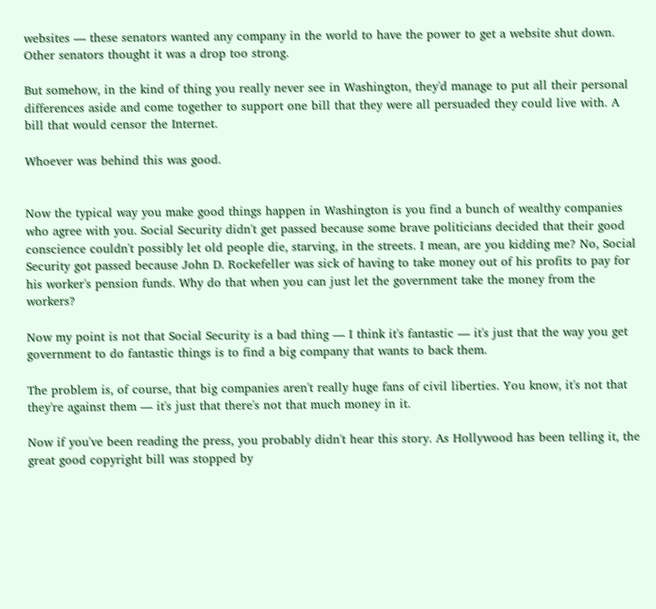websites — these senators wanted any company in the world to have the power to get a website shut down. Other senators thought it was a drop too strong.

But somehow, in the kind of thing you really never see in Washington, they'd manage to put all their personal differences aside and come together to support one bill that they were all persuaded they could live with. A bill that would censor the Internet.

Whoever was behind this was good.


Now the typical way you make good things happen in Washington is you find a bunch of wealthy companies who agree with you. Social Security didn't get passed because some brave politicians decided that their good conscience couldn't possibly let old people die, starving, in the streets. I mean, are you kidding me? No, Social Security got passed because John D. Rockefeller was sick of having to take money out of his profits to pay for his worker's pension funds. Why do that when you can just let the government take the money from the workers?

Now my point is not that Social Security is a bad thing — I think it's fantastic — it's just that the way you get government to do fantastic things is to find a big company that wants to back them.

The problem is, of course, that big companies aren't really huge fans of civil liberties. You know, it's not that they're against them — it's just that there's not that much money in it.

Now if you've been reading the press, you probably didn't hear this story. As Hollywood has been telling it, the great good copyright bill was stopped by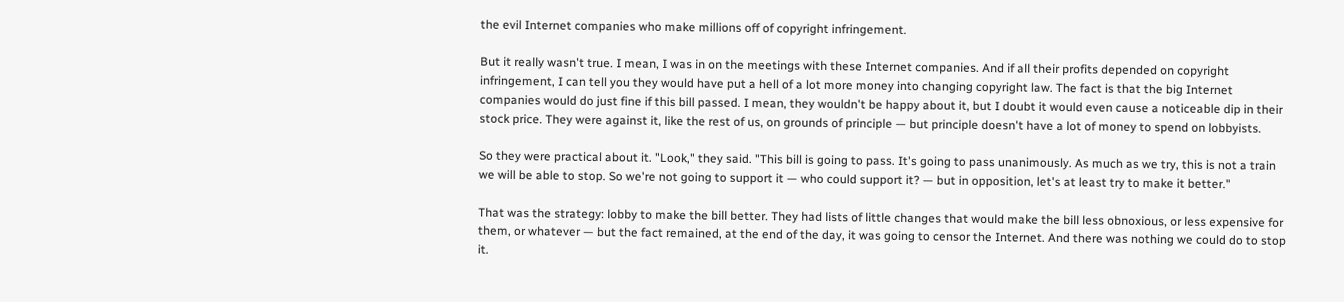the evil Internet companies who make millions off of copyright infringement.

But it really wasn't true. I mean, I was in on the meetings with these Internet companies. And if all their profits depended on copyright infringement, I can tell you they would have put a hell of a lot more money into changing copyright law. The fact is that the big Internet companies would do just fine if this bill passed. I mean, they wouldn't be happy about it, but I doubt it would even cause a noticeable dip in their stock price. They were against it, like the rest of us, on grounds of principle — but principle doesn't have a lot of money to spend on lobbyists.

So they were practical about it. "Look," they said. "This bill is going to pass. It's going to pass unanimously. As much as we try, this is not a train we will be able to stop. So we're not going to support it — who could support it? — but in opposition, let's at least try to make it better."

That was the strategy: lobby to make the bill better. They had lists of little changes that would make the bill less obnoxious, or less expensive for them, or whatever — but the fact remained, at the end of the day, it was going to censor the Internet. And there was nothing we could do to stop it.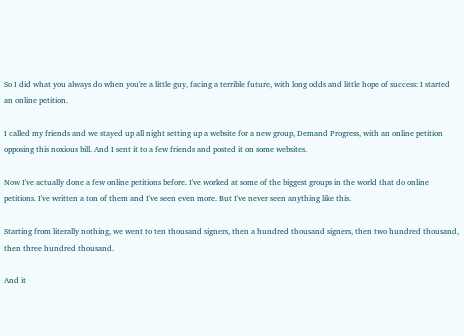So I did what you always do when you're a little guy, facing a terrible future, with long odds and little hope of success: I started an online petition.

I called my friends and we stayed up all night setting up a website for a new group, Demand Progress, with an online petition opposing this noxious bill. And I sent it to a few friends and posted it on some websites.

Now I've actually done a few online petitions before. I've worked at some of the biggest groups in the world that do online petitions. I've written a ton of them and I've seen even more. But I've never seen anything like this.

Starting from literally nothing, we went to ten thousand signers, then a hundred thousand signers, then two hundred thousand, then three hundred thousand.

And it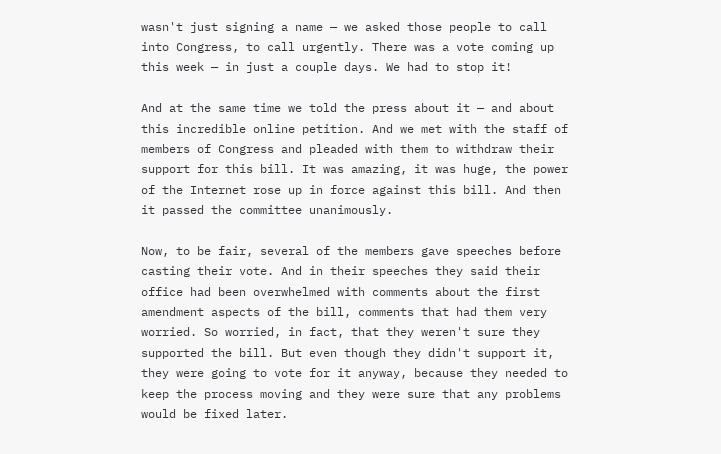wasn't just signing a name — we asked those people to call into Congress, to call urgently. There was a vote coming up this week — in just a couple days. We had to stop it!

And at the same time we told the press about it — and about this incredible online petition. And we met with the staff of members of Congress and pleaded with them to withdraw their support for this bill. It was amazing, it was huge, the power of the Internet rose up in force against this bill. And then it passed the committee unanimously.

Now, to be fair, several of the members gave speeches before casting their vote. And in their speeches they said their office had been overwhelmed with comments about the first amendment aspects of the bill, comments that had them very worried. So worried, in fact, that they weren't sure they supported the bill. But even though they didn't support it, they were going to vote for it anyway, because they needed to keep the process moving and they were sure that any problems would be fixed later.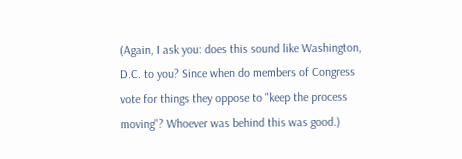(Again, I ask you: does this sound like Washington, D.C. to you? Since when do members of Congress vote for things they oppose to "keep the process moving"? Whoever was behind this was good.)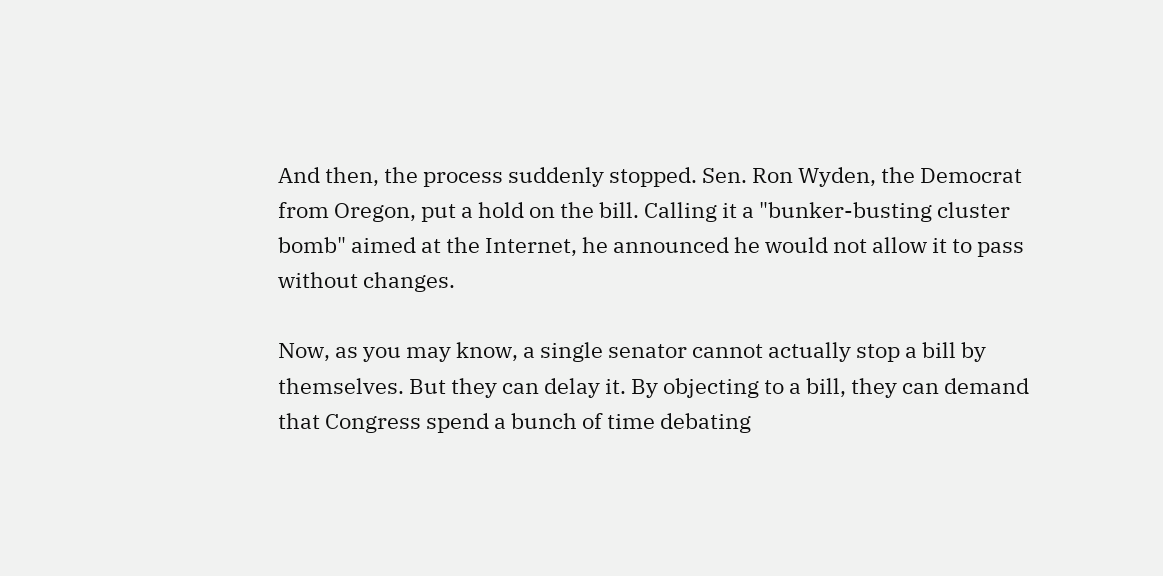And then, the process suddenly stopped. Sen. Ron Wyden, the Democrat from Oregon, put a hold on the bill. Calling it a "bunker-busting cluster bomb" aimed at the Internet, he announced he would not allow it to pass without changes.

Now, as you may know, a single senator cannot actually stop a bill by themselves. But they can delay it. By objecting to a bill, they can demand that Congress spend a bunch of time debating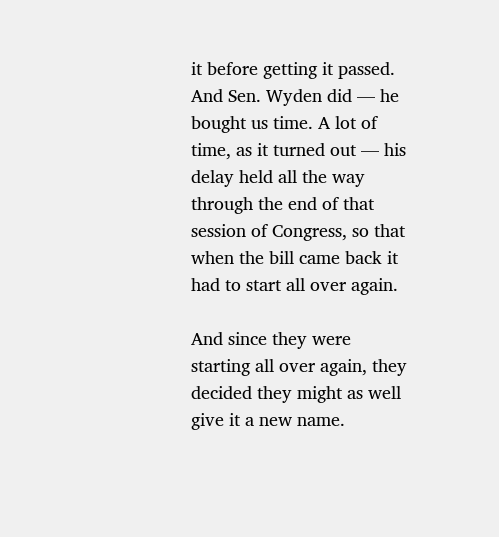it before getting it passed. And Sen. Wyden did — he bought us time. A lot of time, as it turned out — his delay held all the way through the end of that session of Congress, so that when the bill came back it had to start all over again.

And since they were starting all over again, they decided they might as well give it a new name.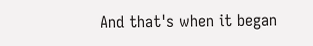And that's when it began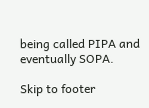being called PIPA and eventually SOPA.

Skip to footer